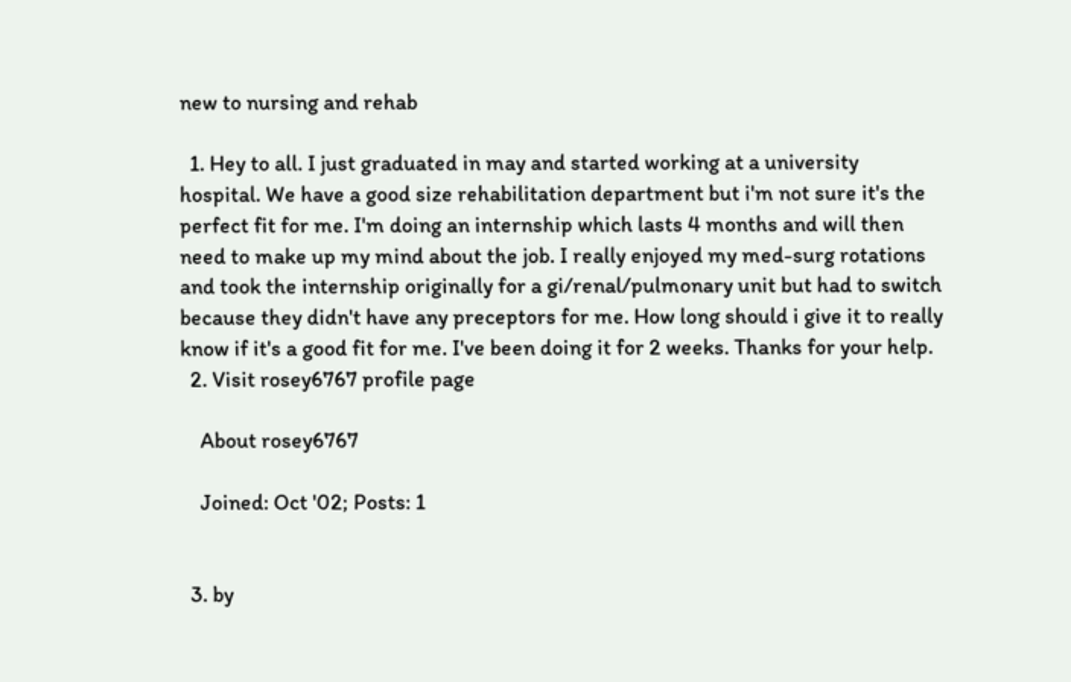new to nursing and rehab

  1. Hey to all. I just graduated in may and started working at a university hospital. We have a good size rehabilitation department but i'm not sure it's the perfect fit for me. I'm doing an internship which lasts 4 months and will then need to make up my mind about the job. I really enjoyed my med-surg rotations and took the internship originally for a gi/renal/pulmonary unit but had to switch because they didn't have any preceptors for me. How long should i give it to really know if it's a good fit for me. I've been doing it for 2 weeks. Thanks for your help.
  2. Visit rosey6767 profile page

    About rosey6767

    Joined: Oct '02; Posts: 1


  3. by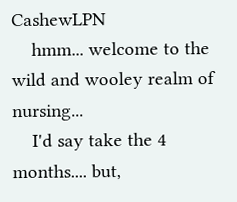CashewLPN
    hmm... welcome to the wild and wooley realm of nursing...
    I'd say take the 4 months.... but,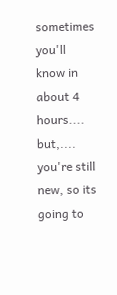sometimes you'll know in about 4 hours.... but,.... you're still new, so its going to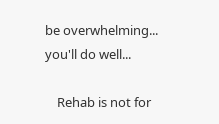be overwhelming... you'll do well...

    Rehab is not for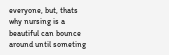everyone, but, thats why nursing is a beautiful can bounce around until someting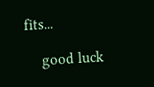fits...

    good luck